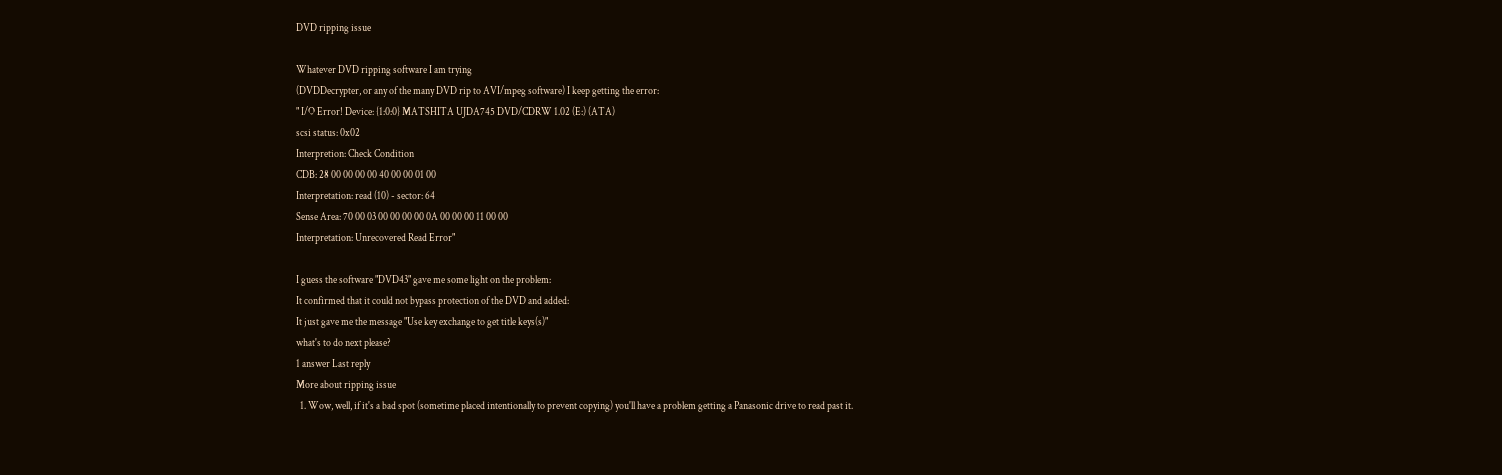DVD ripping issue

Whatever DVD ripping software I am trying
(DVDDecrypter, or any of the many DVD rip to AVI/mpeg software) I keep getting the error:
" I/O Error! Device: {1:0:0} MATSHITA UJDA745 DVD/CDRW 1.02 (E:) (ATA)
scsi status: 0x02
Interpretion: Check Condition
CDB: 28 00 00 00 00 40 00 00 01 00
Interpretation: read (10) - sector: 64
Sense Area: 70 00 03 00 00 00 00 0A 00 00 00 11 00 00
Interpretation: Unrecovered Read Error"

I guess the software "DVD43" gave me some light on the problem:
It confirmed that it could not bypass protection of the DVD and added:
It just gave me the message "Use key exchange to get title keys(s)"
what's to do next please?
1 answer Last reply
More about ripping issue
  1. Wow, well, if it's a bad spot (sometime placed intentionally to prevent copying) you'll have a problem getting a Panasonic drive to read past it.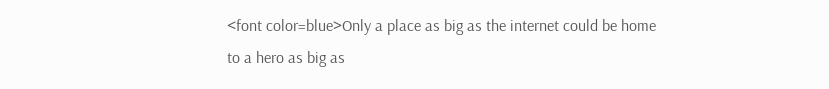<font color=blue>Only a place as big as the internet could be home to a hero as big as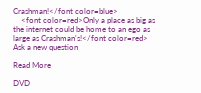Crashman!</font color=blue>
    <font color=red>Only a place as big as the internet could be home to an ego as large as Crashman's!</font color=red>
Ask a new question

Read More

DVD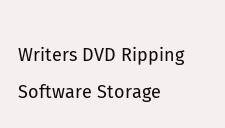Writers DVD Ripping Software Storage